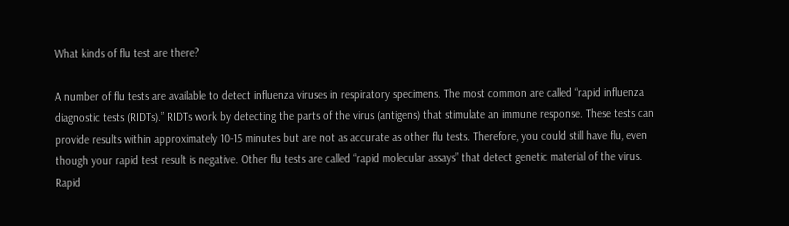What kinds of flu test are there?

A number of flu tests are available to detect influenza viruses in respiratory specimens. The most common are called “rapid influenza diagnostic tests (RIDTs).” RIDTs work by detecting the parts of the virus (antigens) that stimulate an immune response. These tests can provide results within approximately 10-15 minutes but are not as accurate as other flu tests. Therefore, you could still have flu, even though your rapid test result is negative. Other flu tests are called “rapid molecular assays” that detect genetic material of the virus. Rapid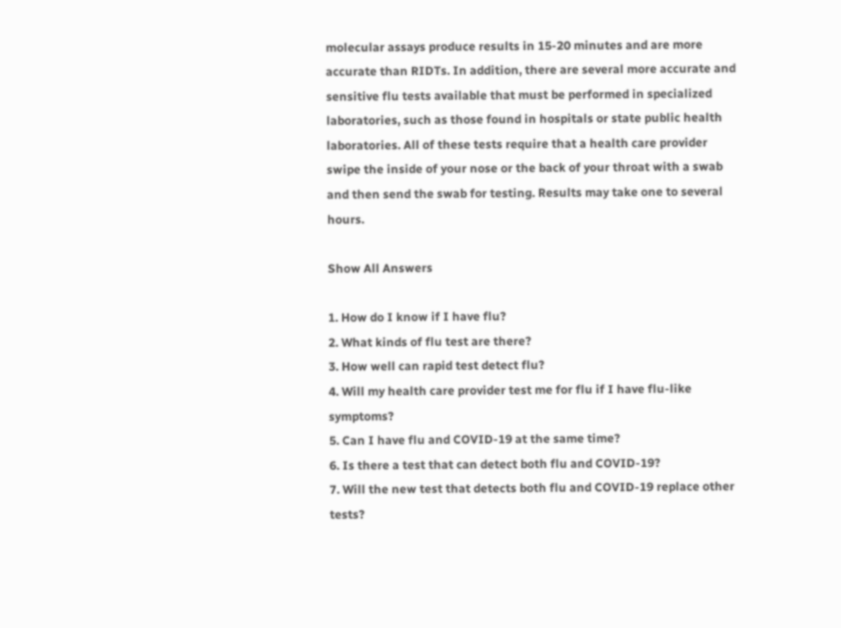molecular assays produce results in 15-20 minutes and are more accurate than RIDTs. In addition, there are several more accurate and sensitive flu tests available that must be performed in specialized laboratories, such as those found in hospitals or state public health laboratories. All of these tests require that a health care provider swipe the inside of your nose or the back of your throat with a swab and then send the swab for testing. Results may take one to several hours.

Show All Answers

1. How do I know if I have flu?
2. What kinds of flu test are there?
3. How well can rapid test detect flu?
4. Will my health care provider test me for flu if I have flu-like symptoms?
5. Can I have flu and COVID-19 at the same time?
6. Is there a test that can detect both flu and COVID-19?
7. Will the new test that detects both flu and COVID-19 replace other tests?